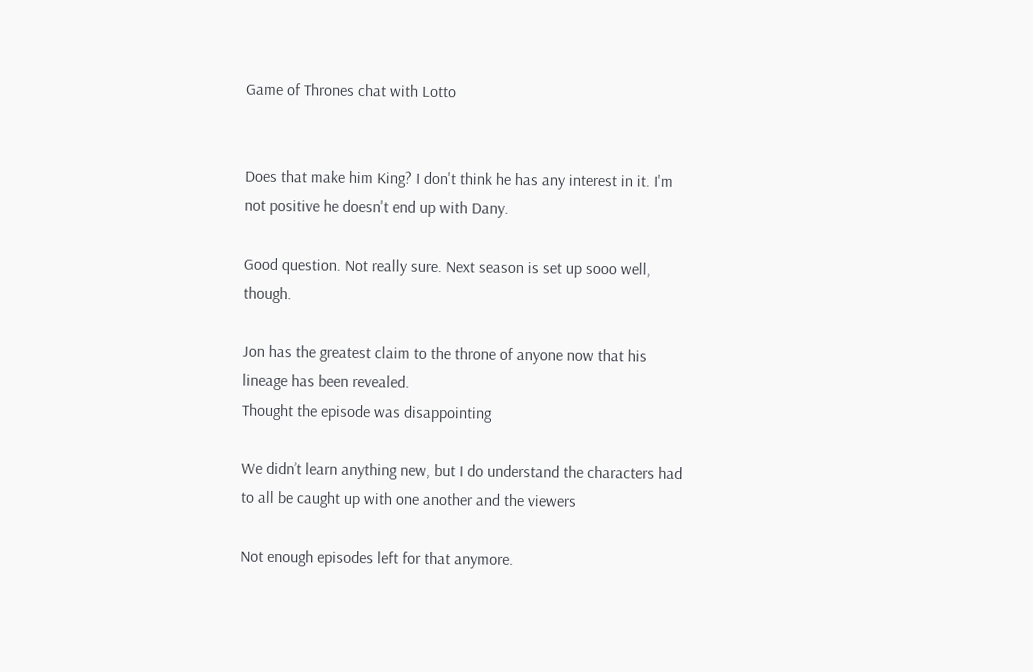Game of Thrones chat with Lotto


Does that make him King? I don't think he has any interest in it. I'm not positive he doesn't end up with Dany.

Good question. Not really sure. Next season is set up sooo well, though.

Jon has the greatest claim to the throne of anyone now that his lineage has been revealed.
Thought the episode was disappointing

We didn’t learn anything new, but I do understand the characters had to all be caught up with one another and the viewers

Not enough episodes left for that anymore.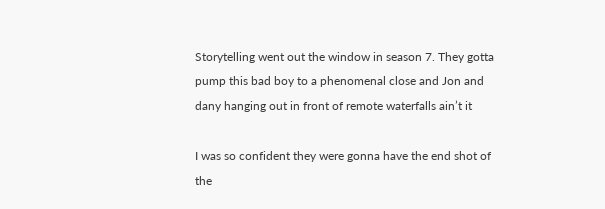Storytelling went out the window in season 7. They gotta pump this bad boy to a phenomenal close and Jon and dany hanging out in front of remote waterfalls ain’t it

I was so confident they were gonna have the end shot of the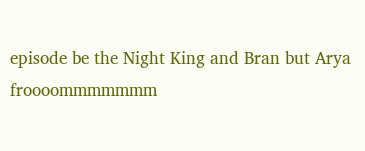episode be the Night King and Bran but Arya froooommmmmmm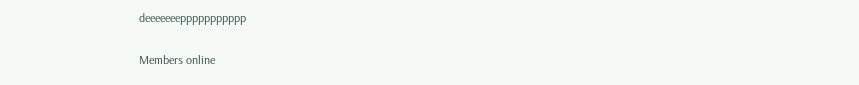deeeeeeeppppppppppp

Members online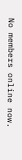No members online now.